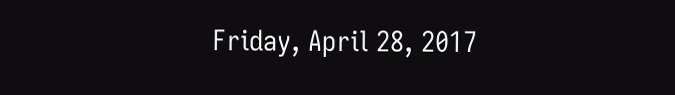Friday, April 28, 2017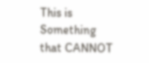This is Something that CANNOT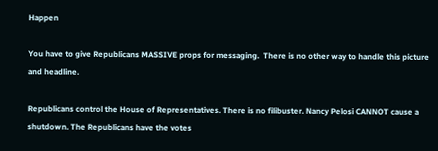Happen

You have to give Republicans MASSIVE props for messaging.  There is no other way to handle this picture and headline.

Republicans control the House of Representatives. There is no filibuster. Nancy Pelosi CANNOT cause a shutdown. The Republicans have the votes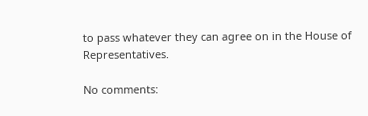to pass whatever they can agree on in the House of Representatives.

No comments: